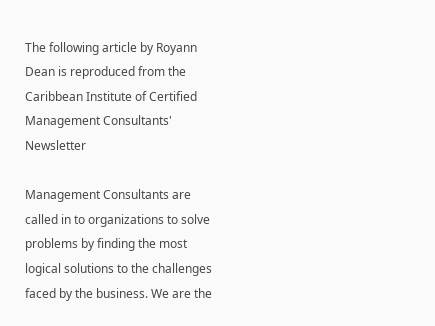The following article by Royann Dean is reproduced from the Caribbean Institute of Certified Management Consultants' Newsletter

Management Consultants are called in to organizations to solve problems by finding the most logical solutions to the challenges faced by the business. We are the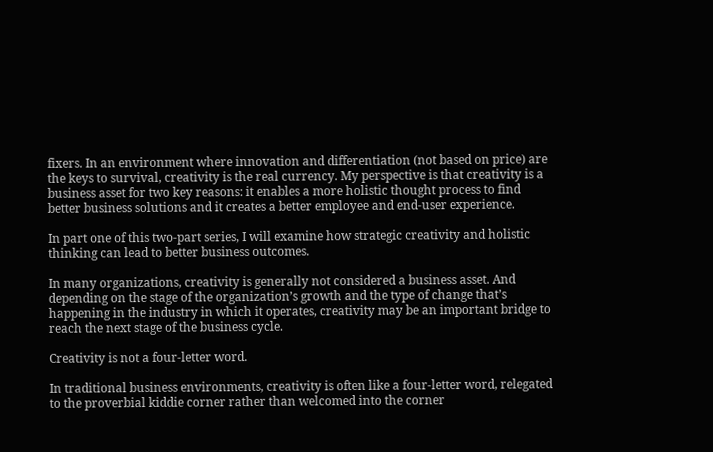fixers. In an environment where innovation and differentiation (not based on price) are the keys to survival, creativity is the real currency. My perspective is that creativity is a business asset for two key reasons: it enables a more holistic thought process to find better business solutions and it creates a better employee and end-user experience.

In part one of this two-part series, I will examine how strategic creativity and holistic thinking can lead to better business outcomes.

In many organizations, creativity is generally not considered a business asset. And depending on the stage of the organization’s growth and the type of change that’s happening in the industry in which it operates, creativity may be an important bridge to reach the next stage of the business cycle.

Creativity is not a four-letter word.

In traditional business environments, creativity is often like a four-letter word, relegated to the proverbial kiddie corner rather than welcomed into the corner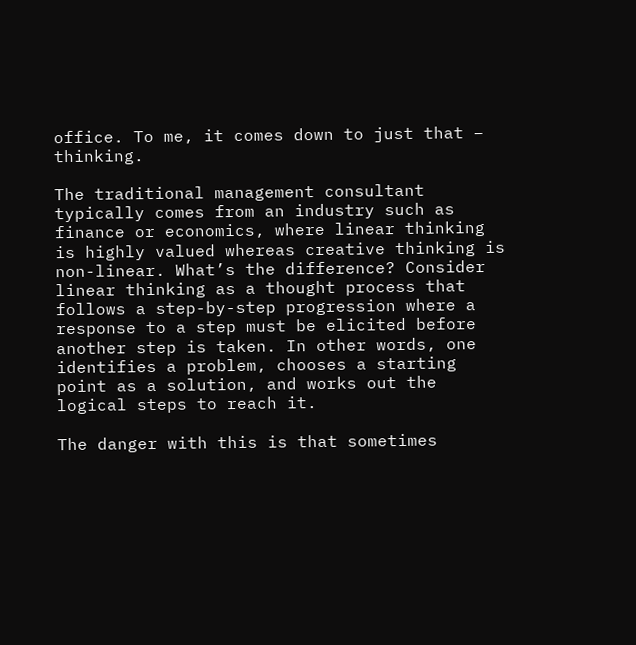office. To me, it comes down to just that – thinking.

The traditional management consultant typically comes from an industry such as finance or economics, where linear thinking is highly valued whereas creative thinking is non-linear. What’s the difference? Consider linear thinking as a thought process that follows a step-by-step progression where a response to a step must be elicited before another step is taken. In other words, one identifies a problem, chooses a starting point as a solution, and works out the logical steps to reach it.

The danger with this is that sometimes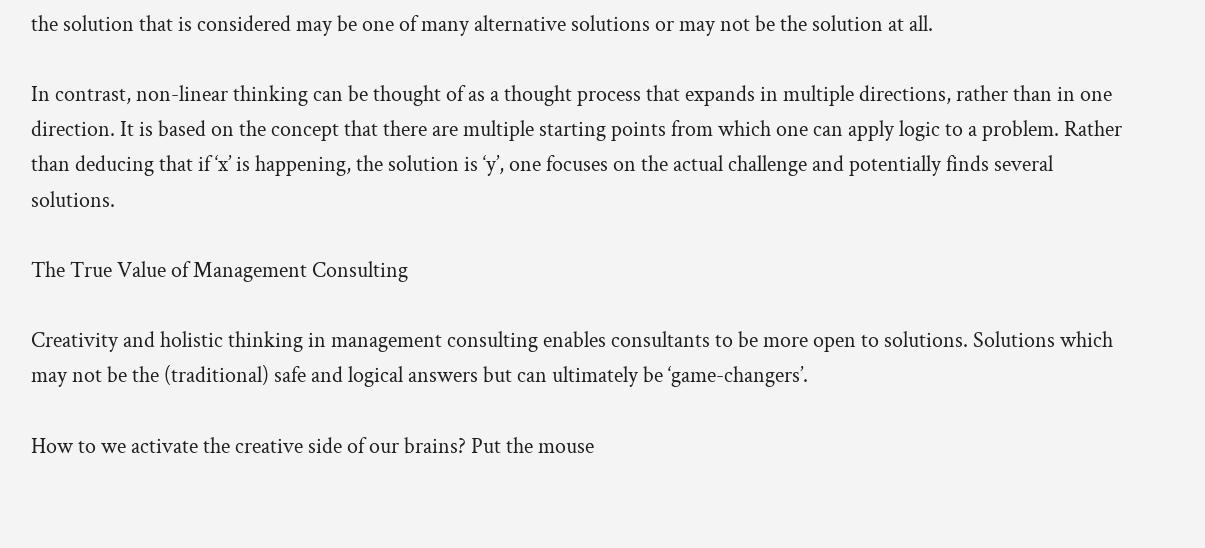the solution that is considered may be one of many alternative solutions or may not be the solution at all.

In contrast, non-linear thinking can be thought of as a thought process that expands in multiple directions, rather than in one direction. It is based on the concept that there are multiple starting points from which one can apply logic to a problem. Rather than deducing that if ‘x’ is happening, the solution is ‘y’, one focuses on the actual challenge and potentially finds several solutions.

The True Value of Management Consulting

Creativity and holistic thinking in management consulting enables consultants to be more open to solutions. Solutions which may not be the (traditional) safe and logical answers but can ultimately be ‘game-changers’.

How to we activate the creative side of our brains? Put the mouse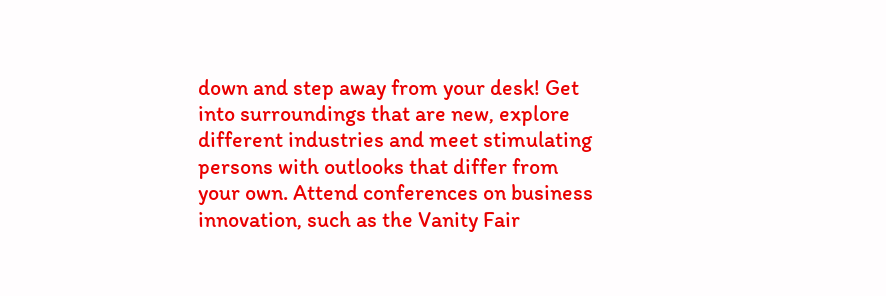down and step away from your desk! Get into surroundings that are new, explore different industries and meet stimulating persons with outlooks that differ from your own. Attend conferences on business innovation, such as the Vanity Fair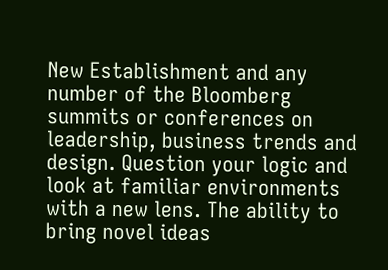New Establishment and any number of the Bloomberg summits or conferences on leadership, business trends and design. Question your logic and look at familiar environments with a new lens. The ability to bring novel ideas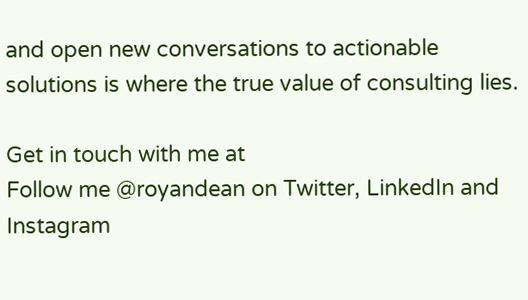and open new conversations to actionable solutions is where the true value of consulting lies.

Get in touch with me at
Follow me @royandean on Twitter, LinkedIn and Instagram